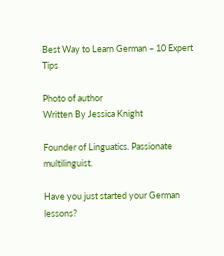Best Way to Learn German – 10 Expert Tips

Photo of author
Written By Jessica Knight

Founder of Linguatics. Passionate multilinguist.

Have you just started your German lessons?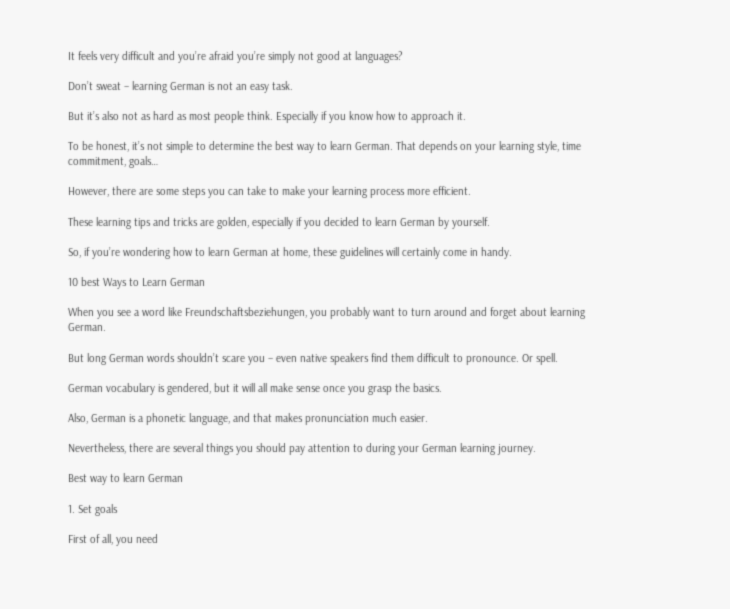It feels very difficult and you’re afraid you’re simply not good at languages?

Don’t sweat – learning German is not an easy task.

But it’s also not as hard as most people think. Especially if you know how to approach it.

To be honest, it’s not simple to determine the best way to learn German. That depends on your learning style, time commitment, goals…

However, there are some steps you can take to make your learning process more efficient.

These learning tips and tricks are golden, especially if you decided to learn German by yourself.

So, if you’re wondering how to learn German at home, these guidelines will certainly come in handy.

10 best Ways to Learn German

When you see a word like Freundschaftsbeziehungen, you probably want to turn around and forget about learning German.

But long German words shouldn’t scare you – even native speakers find them difficult to pronounce. Or spell.

German vocabulary is gendered, but it will all make sense once you grasp the basics.

Also, German is a phonetic language, and that makes pronunciation much easier.

Nevertheless, there are several things you should pay attention to during your German learning journey.

Best way to learn German

1. Set goals

First of all, you need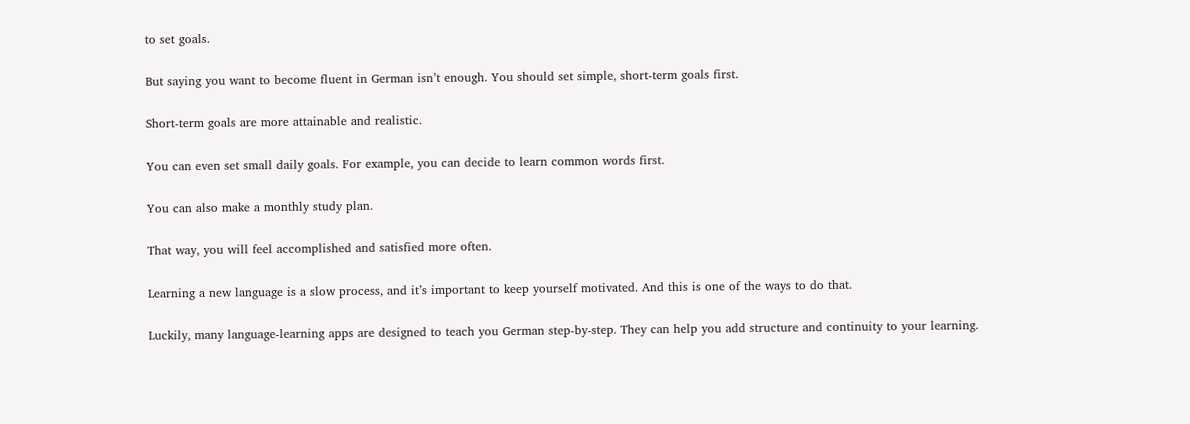to set goals.

But saying you want to become fluent in German isn’t enough. You should set simple, short-term goals first.

Short-term goals are more attainable and realistic.

You can even set small daily goals. For example, you can decide to learn common words first.

You can also make a monthly study plan.

That way, you will feel accomplished and satisfied more often.

Learning a new language is a slow process, and it’s important to keep yourself motivated. And this is one of the ways to do that.

Luckily, many language-learning apps are designed to teach you German step-by-step. They can help you add structure and continuity to your learning.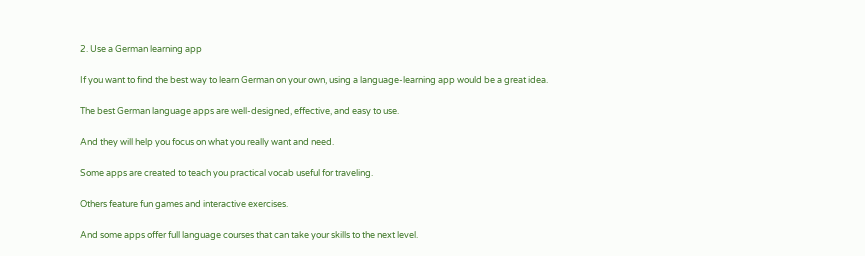2. Use a German learning app

If you want to find the best way to learn German on your own, using a language-learning app would be a great idea.

The best German language apps are well-designed, effective, and easy to use.

And they will help you focus on what you really want and need.

Some apps are created to teach you practical vocab useful for traveling.

Others feature fun games and interactive exercises.

And some apps offer full language courses that can take your skills to the next level.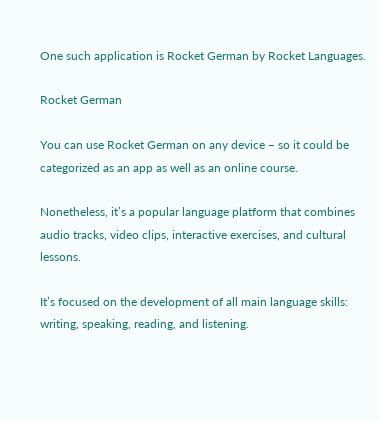One such application is Rocket German by Rocket Languages.

Rocket German

You can use Rocket German on any device – so it could be categorized as an app as well as an online course.

Nonetheless, it’s a popular language platform that combines audio tracks, video clips, interactive exercises, and cultural lessons.

It’s focused on the development of all main language skills: writing, speaking, reading, and listening.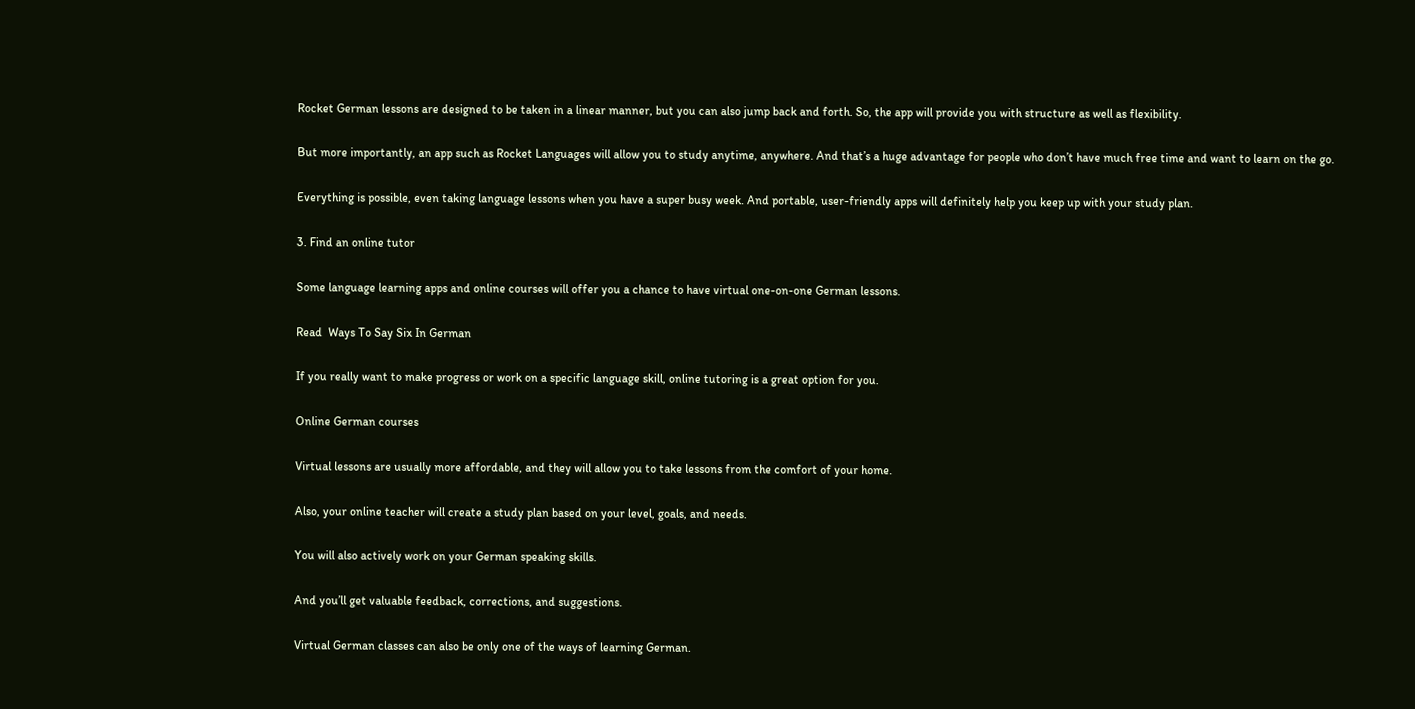Rocket German lessons are designed to be taken in a linear manner, but you can also jump back and forth. So, the app will provide you with structure as well as flexibility.

But more importantly, an app such as Rocket Languages will allow you to study anytime, anywhere. And that’s a huge advantage for people who don’t have much free time and want to learn on the go.

Everything is possible, even taking language lessons when you have a super busy week. And portable, user-friendly apps will definitely help you keep up with your study plan.

3. Find an online tutor

Some language learning apps and online courses will offer you a chance to have virtual one-on-one German lessons.

Read  Ways To Say Six In German

If you really want to make progress or work on a specific language skill, online tutoring is a great option for you.

Online German courses

Virtual lessons are usually more affordable, and they will allow you to take lessons from the comfort of your home.

Also, your online teacher will create a study plan based on your level, goals, and needs.

You will also actively work on your German speaking skills.

And you’ll get valuable feedback, corrections, and suggestions.

Virtual German classes can also be only one of the ways of learning German.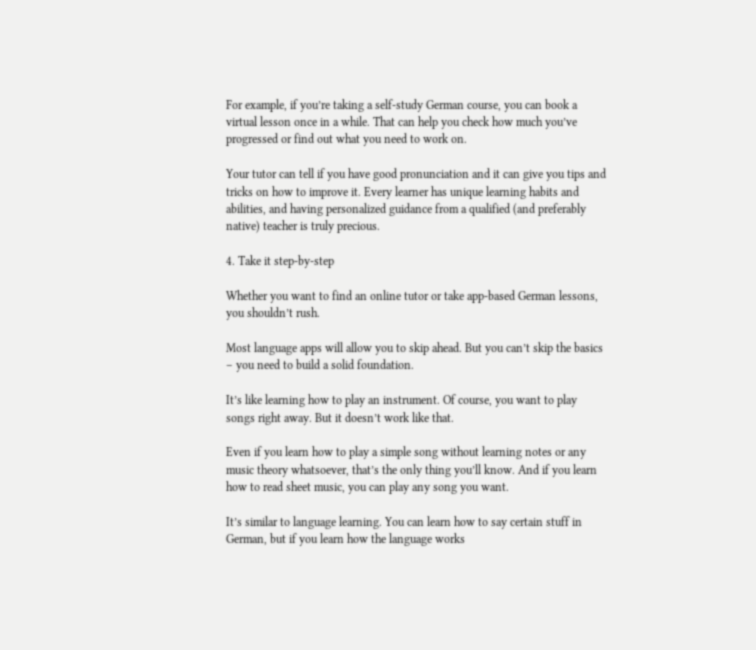For example, if you’re taking a self-study German course, you can book a virtual lesson once in a while. That can help you check how much you’ve progressed or find out what you need to work on.

Your tutor can tell if you have good pronunciation and it can give you tips and tricks on how to improve it. Every learner has unique learning habits and abilities, and having personalized guidance from a qualified (and preferably native) teacher is truly precious.

4. Take it step-by-step

Whether you want to find an online tutor or take app-based German lessons, you shouldn’t rush.

Most language apps will allow you to skip ahead. But you can’t skip the basics – you need to build a solid foundation.

It’s like learning how to play an instrument. Of course, you want to play songs right away. But it doesn’t work like that.

Even if you learn how to play a simple song without learning notes or any music theory whatsoever, that’s the only thing you’ll know. And if you learn how to read sheet music, you can play any song you want.

It’s similar to language learning. You can learn how to say certain stuff in German, but if you learn how the language works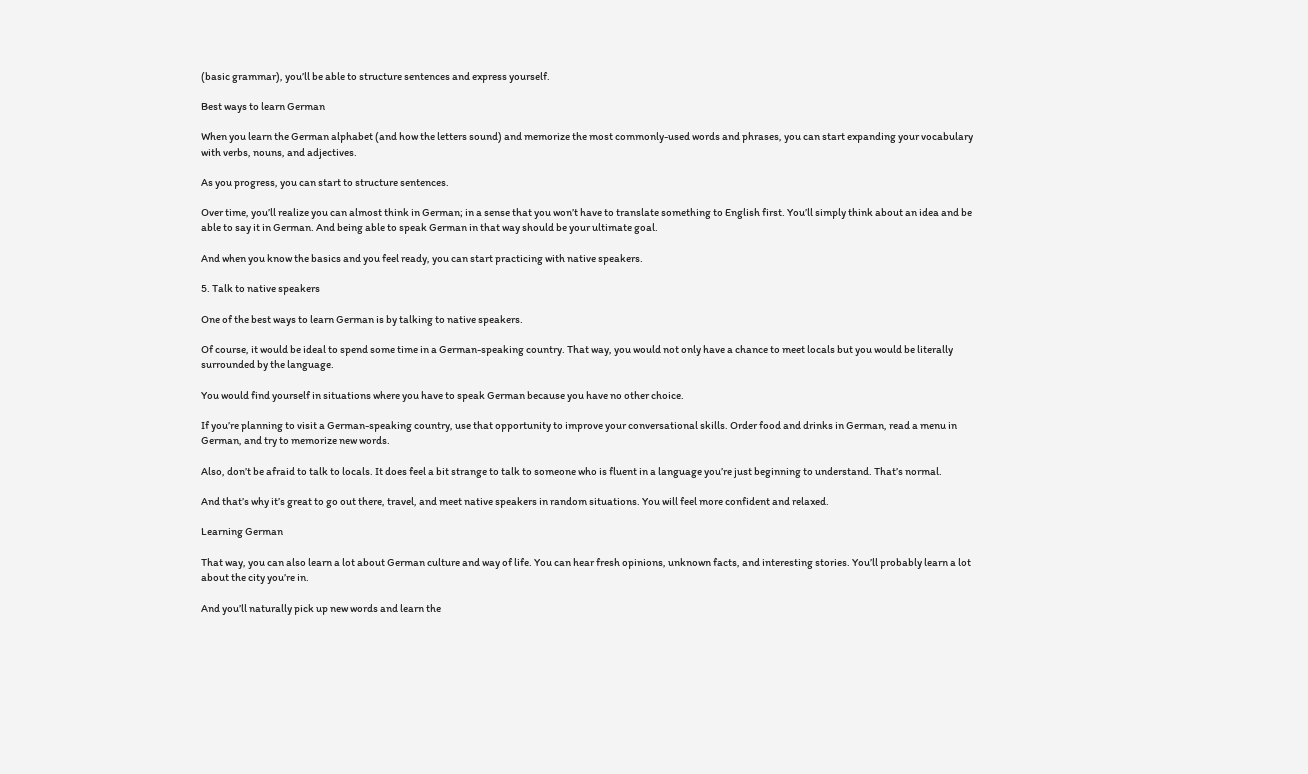(basic grammar), you’ll be able to structure sentences and express yourself.

Best ways to learn German

When you learn the German alphabet (and how the letters sound) and memorize the most commonly-used words and phrases, you can start expanding your vocabulary with verbs, nouns, and adjectives.

As you progress, you can start to structure sentences.

Over time, you’ll realize you can almost think in German; in a sense that you won’t have to translate something to English first. You’ll simply think about an idea and be able to say it in German. And being able to speak German in that way should be your ultimate goal.

And when you know the basics and you feel ready, you can start practicing with native speakers.

5. Talk to native speakers

One of the best ways to learn German is by talking to native speakers.

Of course, it would be ideal to spend some time in a German-speaking country. That way, you would not only have a chance to meet locals but you would be literally surrounded by the language.

You would find yourself in situations where you have to speak German because you have no other choice.

If you’re planning to visit a German-speaking country, use that opportunity to improve your conversational skills. Order food and drinks in German, read a menu in German, and try to memorize new words.

Also, don’t be afraid to talk to locals. It does feel a bit strange to talk to someone who is fluent in a language you’re just beginning to understand. That’s normal.

And that’s why it’s great to go out there, travel, and meet native speakers in random situations. You will feel more confident and relaxed.

Learning German

That way, you can also learn a lot about German culture and way of life. You can hear fresh opinions, unknown facts, and interesting stories. You’ll probably learn a lot about the city you’re in.

And you’ll naturally pick up new words and learn the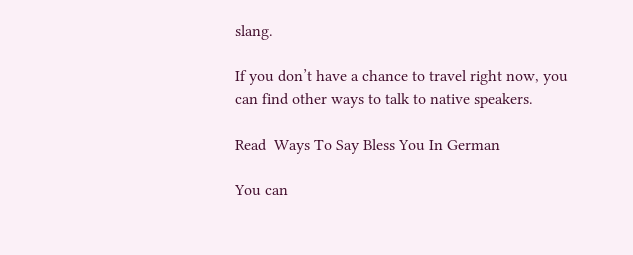slang.

If you don’t have a chance to travel right now, you can find other ways to talk to native speakers.

Read  Ways To Say Bless You In German

You can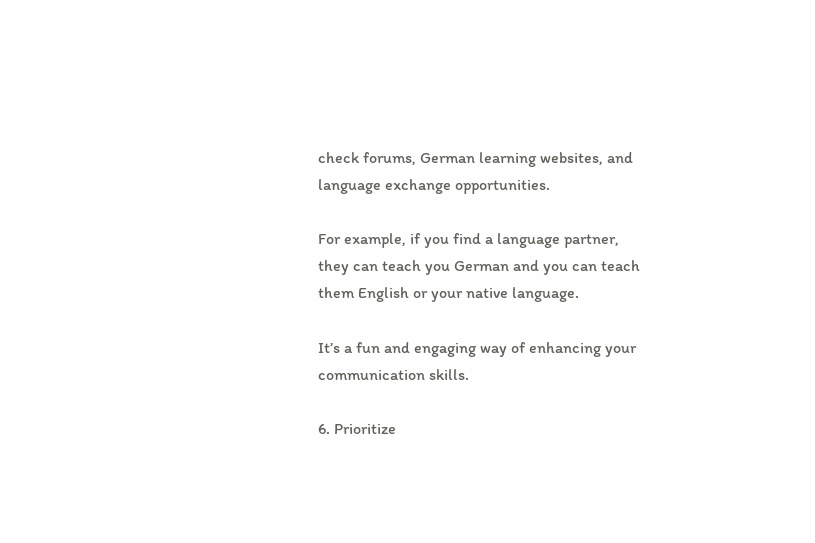check forums, German learning websites, and language exchange opportunities.

For example, if you find a language partner, they can teach you German and you can teach them English or your native language.

It’s a fun and engaging way of enhancing your communication skills.

6. Prioritize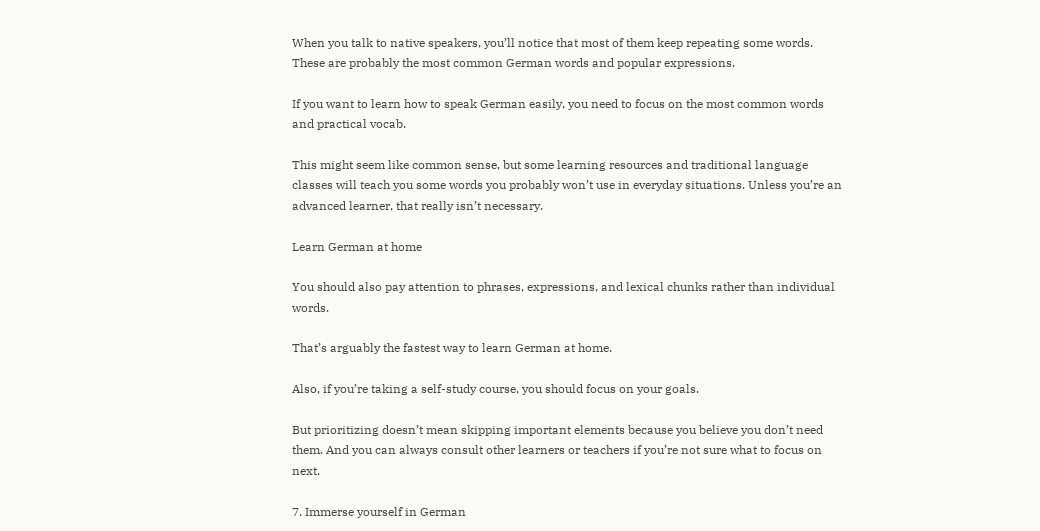When you talk to native speakers, you’ll notice that most of them keep repeating some words. These are probably the most common German words and popular expressions.

If you want to learn how to speak German easily, you need to focus on the most common words and practical vocab.

This might seem like common sense, but some learning resources and traditional language classes will teach you some words you probably won’t use in everyday situations. Unless you’re an advanced learner, that really isn’t necessary.

Learn German at home

You should also pay attention to phrases, expressions, and lexical chunks rather than individual words.

That’s arguably the fastest way to learn German at home.

Also, if you’re taking a self-study course, you should focus on your goals.

But prioritizing doesn’t mean skipping important elements because you believe you don’t need them. And you can always consult other learners or teachers if you’re not sure what to focus on next.

7. Immerse yourself in German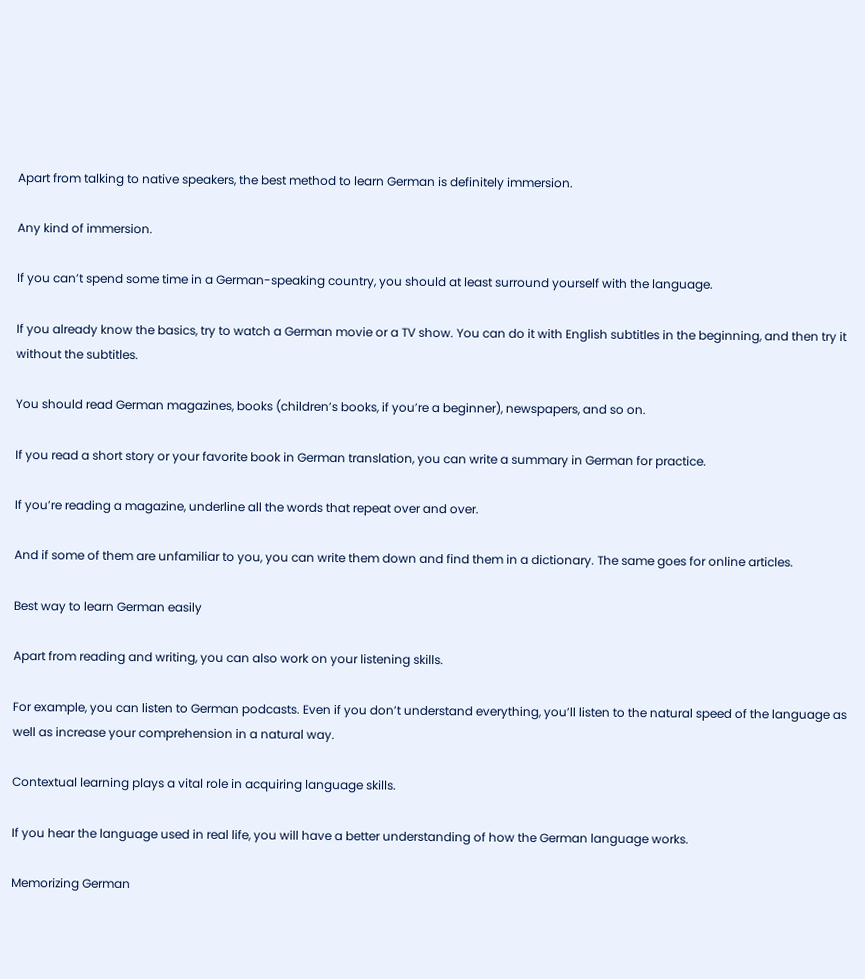Apart from talking to native speakers, the best method to learn German is definitely immersion.

Any kind of immersion.

If you can’t spend some time in a German-speaking country, you should at least surround yourself with the language.

If you already know the basics, try to watch a German movie or a TV show. You can do it with English subtitles in the beginning, and then try it without the subtitles.

You should read German magazines, books (children’s books, if you’re a beginner), newspapers, and so on.

If you read a short story or your favorite book in German translation, you can write a summary in German for practice.

If you’re reading a magazine, underline all the words that repeat over and over.

And if some of them are unfamiliar to you, you can write them down and find them in a dictionary. The same goes for online articles.

Best way to learn German easily

Apart from reading and writing, you can also work on your listening skills.

For example, you can listen to German podcasts. Even if you don’t understand everything, you’ll listen to the natural speed of the language as well as increase your comprehension in a natural way.

Contextual learning plays a vital role in acquiring language skills.

If you hear the language used in real life, you will have a better understanding of how the German language works.

Memorizing German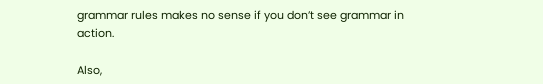grammar rules makes no sense if you don’t see grammar in action.

Also,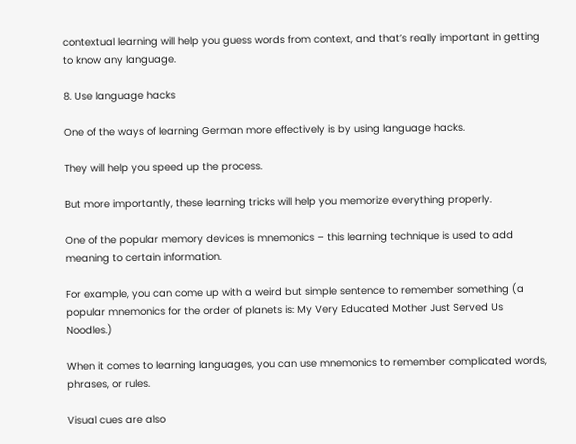contextual learning will help you guess words from context, and that’s really important in getting to know any language.

8. Use language hacks

One of the ways of learning German more effectively is by using language hacks.

They will help you speed up the process.

But more importantly, these learning tricks will help you memorize everything properly.

One of the popular memory devices is mnemonics – this learning technique is used to add meaning to certain information.

For example, you can come up with a weird but simple sentence to remember something (a popular mnemonics for the order of planets is: My Very Educated Mother Just Served Us Noodles.)

When it comes to learning languages, you can use mnemonics to remember complicated words, phrases, or rules.

Visual cues are also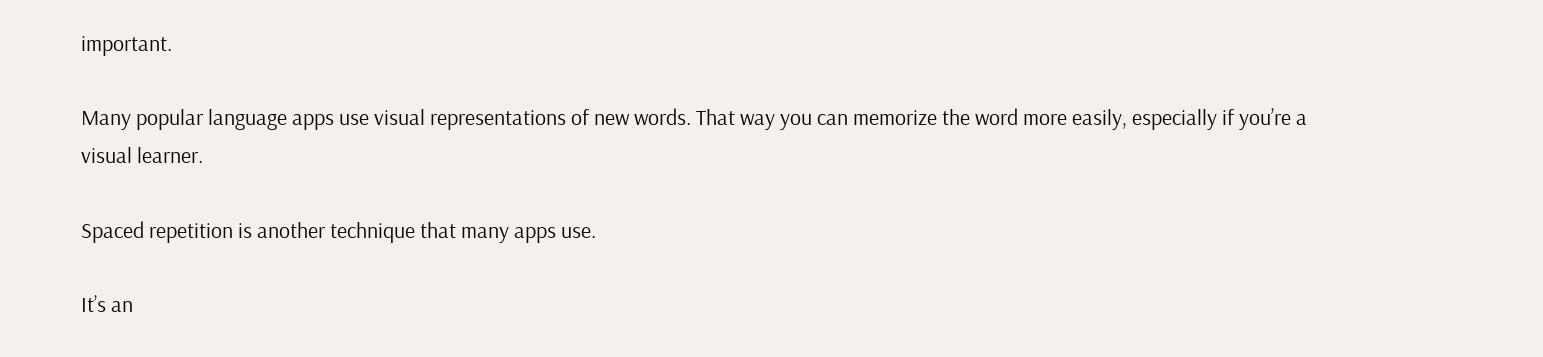important.

Many popular language apps use visual representations of new words. That way you can memorize the word more easily, especially if you’re a visual learner.

Spaced repetition is another technique that many apps use.

It’s an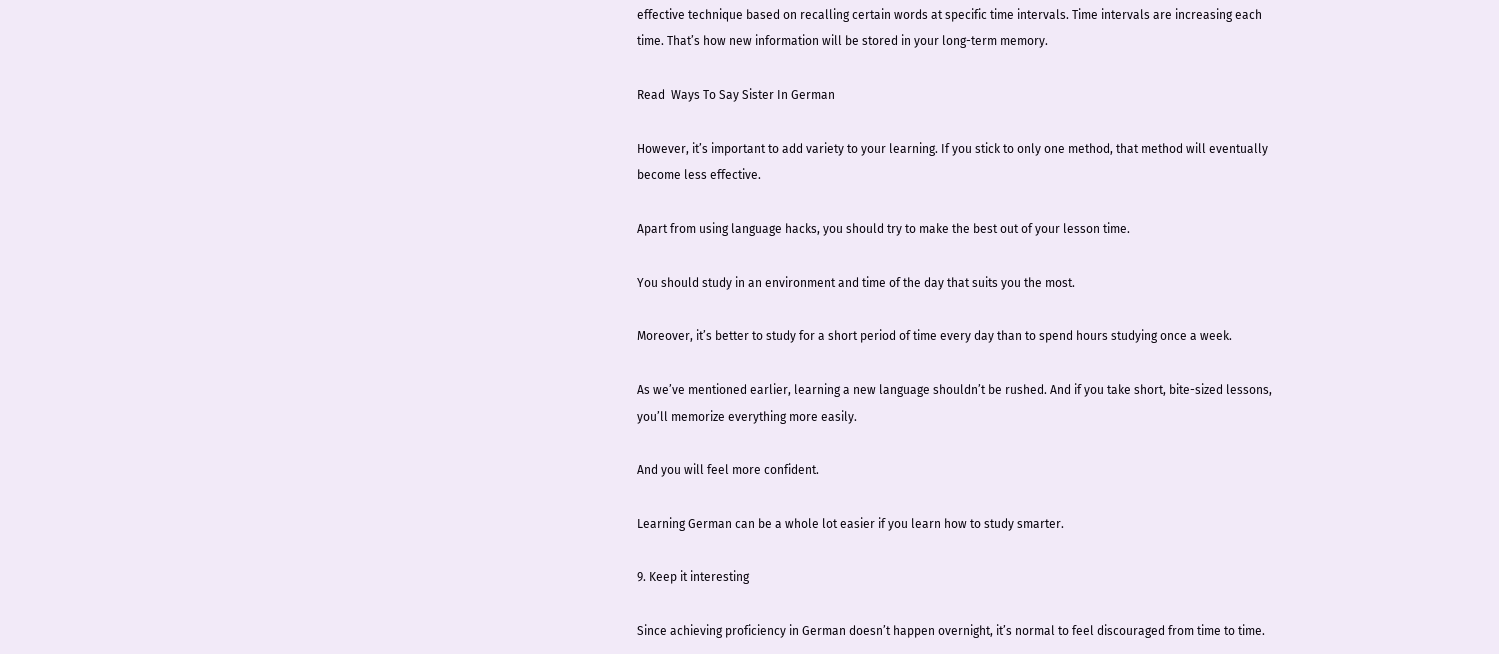effective technique based on recalling certain words at specific time intervals. Time intervals are increasing each time. That’s how new information will be stored in your long-term memory.

Read  Ways To Say Sister In German

However, it’s important to add variety to your learning. If you stick to only one method, that method will eventually become less effective.

Apart from using language hacks, you should try to make the best out of your lesson time.

You should study in an environment and time of the day that suits you the most.

Moreover, it’s better to study for a short period of time every day than to spend hours studying once a week.

As we’ve mentioned earlier, learning a new language shouldn’t be rushed. And if you take short, bite-sized lessons, you’ll memorize everything more easily.

And you will feel more confident.

Learning German can be a whole lot easier if you learn how to study smarter.

9. Keep it interesting

Since achieving proficiency in German doesn’t happen overnight, it’s normal to feel discouraged from time to time.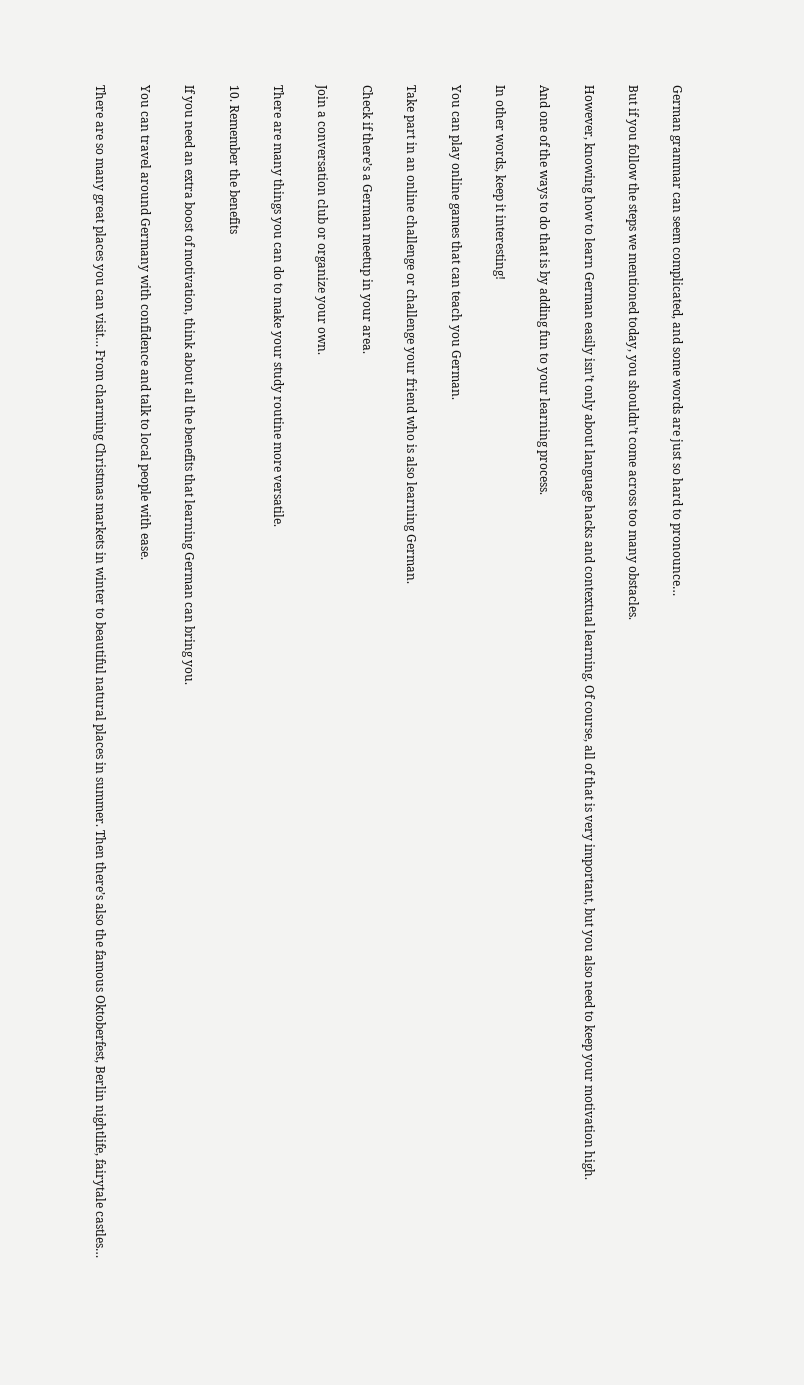German grammar can seem complicated, and some words are just so hard to pronounce…

But if you follow the steps we mentioned today, you shouldn’t come across too many obstacles.

However, knowing how to learn German easily isn’t only about language hacks and contextual learning. Of course, all of that is very important, but you also need to keep your motivation high.

And one of the ways to do that is by adding fun to your learning process.

In other words, keep it interesting!

You can play online games that can teach you German.

Take part in an online challenge or challenge your friend who is also learning German.

Check if there’s a German meetup in your area.

Join a conversation club or organize your own.

There are many things you can do to make your study routine more versatile.

10. Remember the benefits

If you need an extra boost of motivation, think about all the benefits that learning German can bring you.

You can travel around Germany with confidence and talk to local people with ease.

There are so many great places you can visit… From charming Christmas markets in winter to beautiful natural places in summer. Then there’s also the famous Oktoberfest, Berlin nightlife, fairytale castles…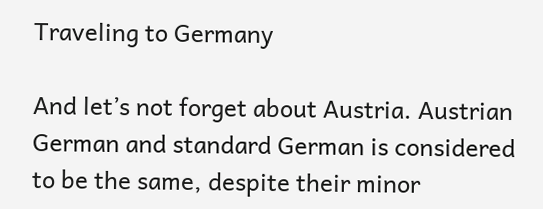Traveling to Germany

And let’s not forget about Austria. Austrian German and standard German is considered to be the same, despite their minor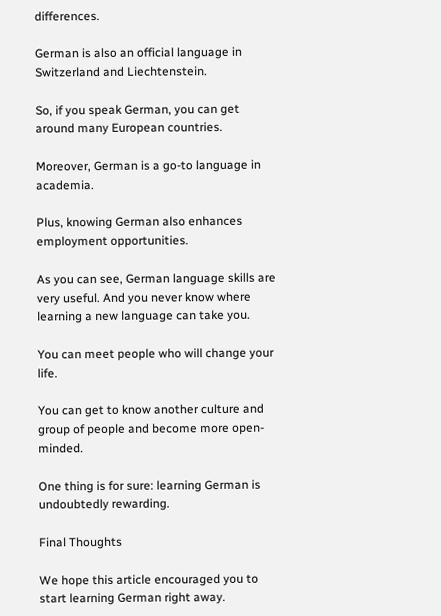differences.

German is also an official language in Switzerland and Liechtenstein.

So, if you speak German, you can get around many European countries.

Moreover, German is a go-to language in academia.

Plus, knowing German also enhances employment opportunities.

As you can see, German language skills are very useful. And you never know where learning a new language can take you.

You can meet people who will change your life.

You can get to know another culture and group of people and become more open-minded.

One thing is for sure: learning German is undoubtedly rewarding.

Final Thoughts

We hope this article encouraged you to start learning German right away.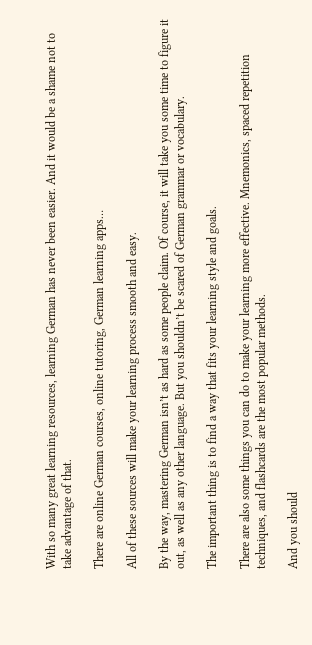With so many great learning resources, learning German has never been easier. And it would be a shame not to take advantage of that.

There are online German courses, online tutoring, German learning apps…

All of these sources will make your learning process smooth and easy.

By the way, mastering German isn’t as hard as some people claim. Of course, it will take you some time to figure it out, as well as any other language. But you shouldn’t be scared of German grammar or vocabulary.

The important thing is to find a way that fits your learning style and goals.

There are also some things you can do to make your learning more effective. Mnemonics, spaced repetition techniques, and flashcards are the most popular methods.

And you should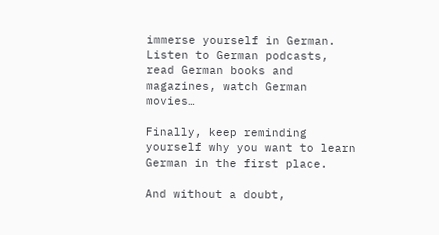immerse yourself in German. Listen to German podcasts, read German books and magazines, watch German movies…

Finally, keep reminding yourself why you want to learn German in the first place.

And without a doubt,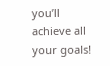you’ll achieve all your goals!